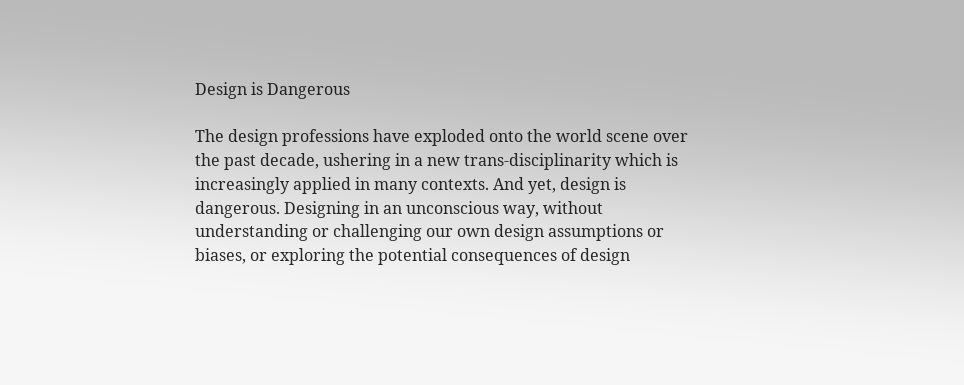Design is Dangerous

The design professions have exploded onto the world scene over the past decade, ushering in a new trans-disciplinarity which is increasingly applied in many contexts. And yet, design is dangerous. Designing in an unconscious way, without understanding or challenging our own design assumptions or biases, or exploring the potential consequences of design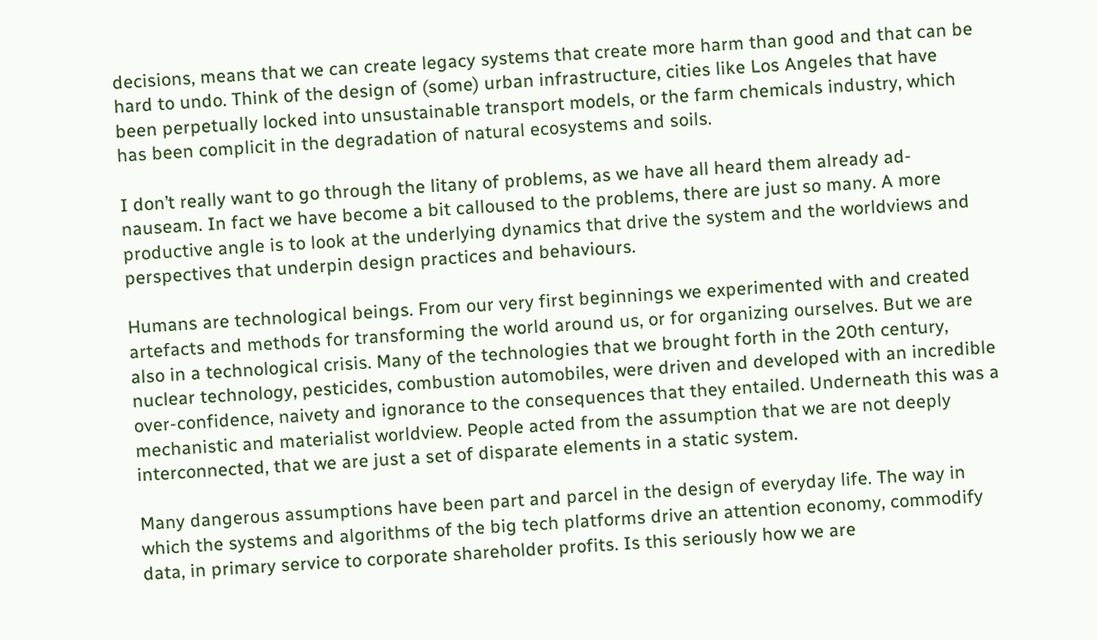decisions, means that we can create legacy systems that create more harm than good and that can be hard to undo. Think of the design of (some) urban infrastructure, cities like Los Angeles that have been perpetually locked into unsustainable transport models, or the farm chemicals industry, which has been complicit in the degradation of natural ecosystems and soils.

I don’t really want to go through the litany of problems, as we have all heard them already ad-nauseam. In fact we have become a bit calloused to the problems, there are just so many. A more productive angle is to look at the underlying dynamics that drive the system and the worldviews and perspectives that underpin design practices and behaviours.

Humans are technological beings. From our very first beginnings we experimented with and created artefacts and methods for transforming the world around us, or for organizing ourselves. But we are also in a technological crisis. Many of the technologies that we brought forth in the 20th century, nuclear technology, pesticides, combustion automobiles, were driven and developed with an incredible over-confidence, naivety and ignorance to the consequences that they entailed. Underneath this was a mechanistic and materialist worldview. People acted from the assumption that we are not deeply interconnected, that we are just a set of disparate elements in a static system.

Many dangerous assumptions have been part and parcel in the design of everyday life. The way in which the systems and algorithms of the big tech platforms drive an attention economy, commodify data, in primary service to corporate shareholder profits. Is this seriously how we are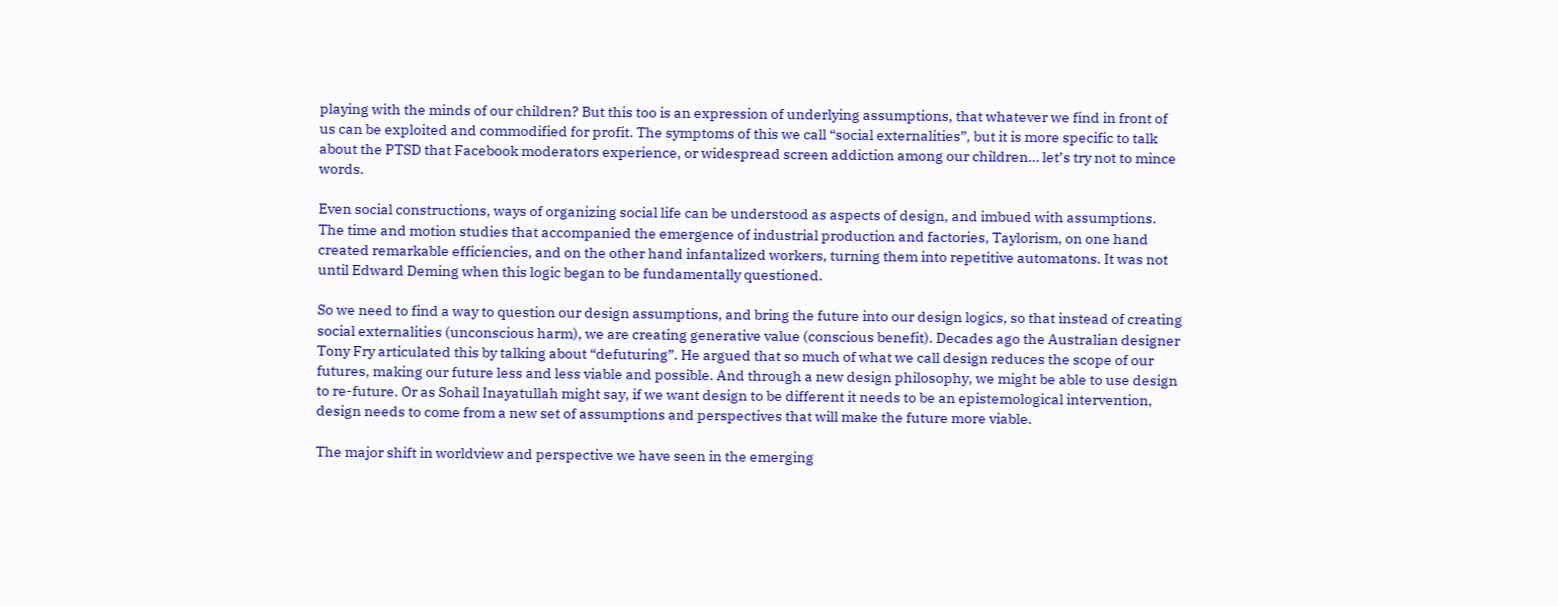playing with the minds of our children? But this too is an expression of underlying assumptions, that whatever we find in front of us can be exploited and commodified for profit. The symptoms of this we call “social externalities”, but it is more specific to talk about the PTSD that Facebook moderators experience, or widespread screen addiction among our children… let’s try not to mince words.

Even social constructions, ways of organizing social life can be understood as aspects of design, and imbued with assumptions. The time and motion studies that accompanied the emergence of industrial production and factories, Taylorism, on one hand created remarkable efficiencies, and on the other hand infantalized workers, turning them into repetitive automatons. It was not until Edward Deming when this logic began to be fundamentally questioned.

So we need to find a way to question our design assumptions, and bring the future into our design logics, so that instead of creating social externalities (unconscious harm), we are creating generative value (conscious benefit). Decades ago the Australian designer Tony Fry articulated this by talking about “defuturing”. He argued that so much of what we call design reduces the scope of our futures, making our future less and less viable and possible. And through a new design philosophy, we might be able to use design to re-future. Or as Sohail Inayatullah might say, if we want design to be different it needs to be an epistemological intervention, design needs to come from a new set of assumptions and perspectives that will make the future more viable.

The major shift in worldview and perspective we have seen in the emerging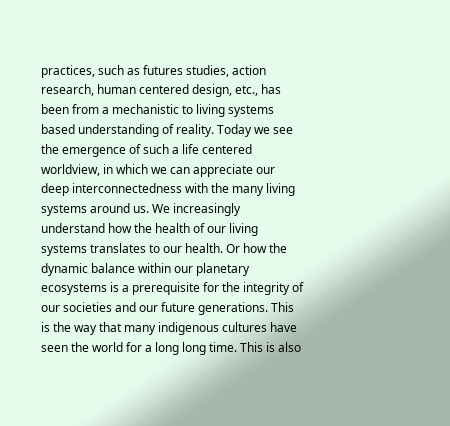practices, such as futures studies, action research, human centered design, etc., has been from a mechanistic to living systems based understanding of reality. Today we see the emergence of such a life centered worldview, in which we can appreciate our deep interconnectedness with the many living systems around us. We increasingly understand how the health of our living systems translates to our health. Or how the dynamic balance within our planetary ecosystems is a prerequisite for the integrity of our societies and our future generations. This is the way that many indigenous cultures have seen the world for a long long time. This is also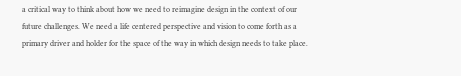a critical way to think about how we need to reimagine design in the context of our future challenges. We need a life centered perspective and vision to come forth as a primary driver and holder for the space of the way in which design needs to take place.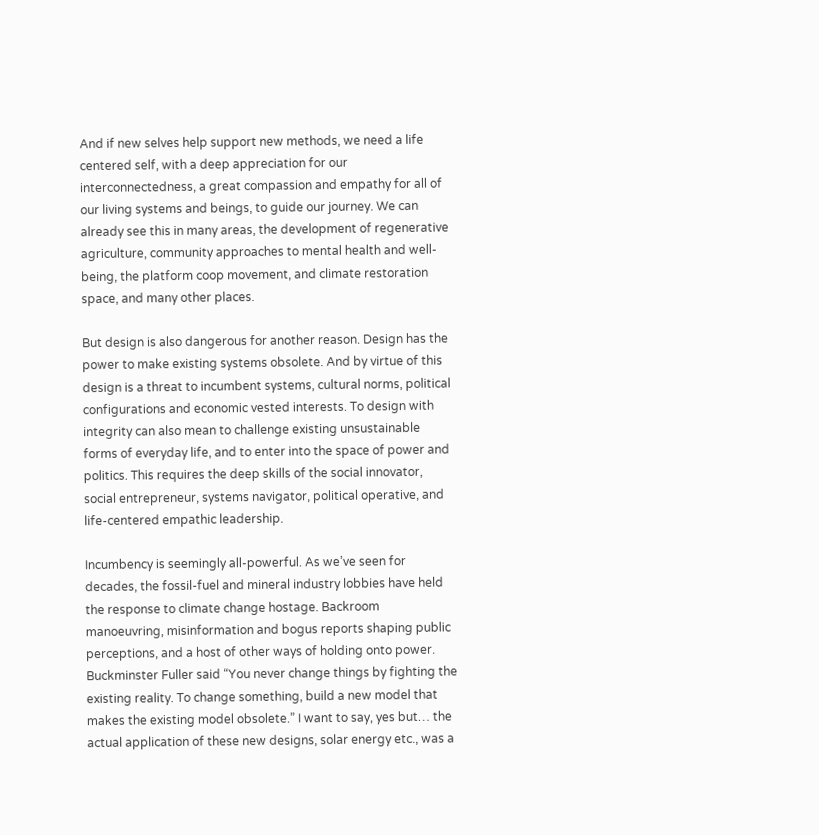And if new selves help support new methods, we need a life centered self, with a deep appreciation for our interconnectedness, a great compassion and empathy for all of our living systems and beings, to guide our journey. We can already see this in many areas, the development of regenerative agriculture, community approaches to mental health and well-being, the platform coop movement, and climate restoration space, and many other places.

But design is also dangerous for another reason. Design has the power to make existing systems obsolete. And by virtue of this design is a threat to incumbent systems, cultural norms, political configurations and economic vested interests. To design with integrity can also mean to challenge existing unsustainable forms of everyday life, and to enter into the space of power and politics. This requires the deep skills of the social innovator, social entrepreneur, systems navigator, political operative, and life-centered empathic leadership.

Incumbency is seemingly all-powerful. As we’ve seen for decades, the fossil-fuel and mineral industry lobbies have held the response to climate change hostage. Backroom manoeuvring, misinformation and bogus reports shaping public perceptions, and a host of other ways of holding onto power. Buckminster Fuller said “You never change things by fighting the existing reality. To change something, build a new model that makes the existing model obsolete.” I want to say, yes but… the actual application of these new designs, solar energy etc., was a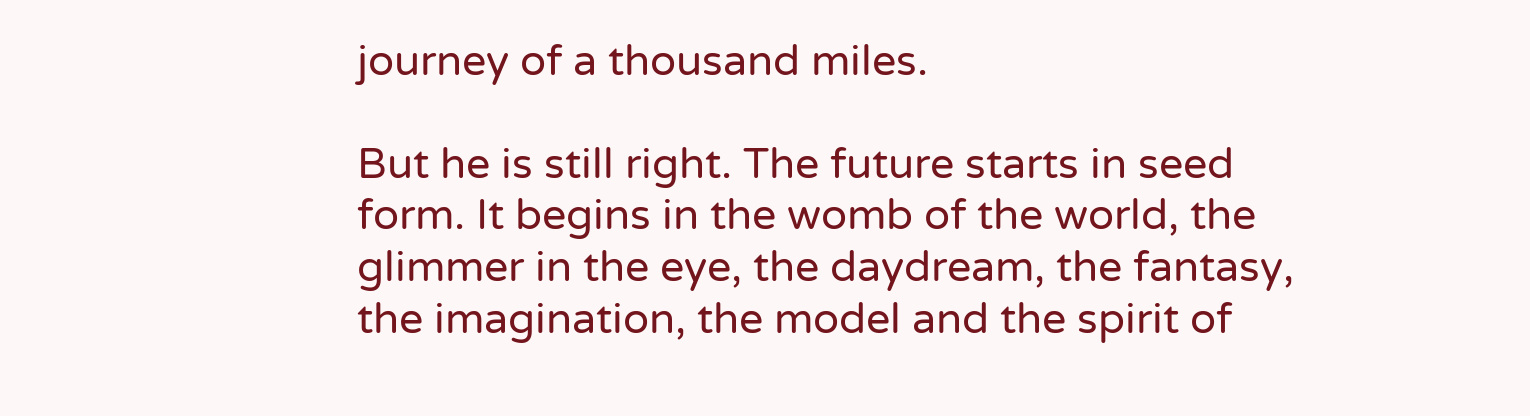journey of a thousand miles.

But he is still right. The future starts in seed form. It begins in the womb of the world, the glimmer in the eye, the daydream, the fantasy, the imagination, the model and the spirit of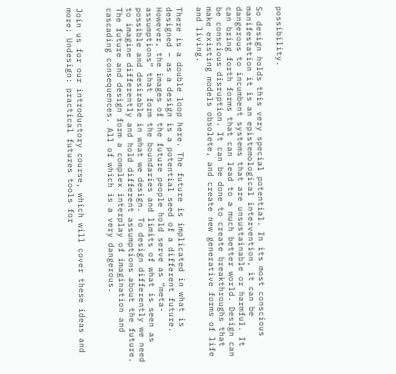possibility.

So design holds this very special potential. In its most conscious manifestation it is an epistemological intervention, it can be dangerous to incumbent systems that are unsustainable or harmful. It can bring forth forms that can lead to a much better world. Design can be conscious disruption. It can be done to create breakthroughs that make existing models obsolete, and create new generative forms of life and living.

There is a double loop here. The future is implicated in what is designed – as a design is a potential seed of a different future. However, the images of the future people hold serve as “meta-assumptions” that form the boundaries and limits of what is seen as possible and desirable in what we design. To design differently we need to imagine differently and hold different assumptions about the future. The future and design form a complex interplay of imagination and cascading consequences. All of which is a very dangerous.


Join us for our introductory course, which will cover these ideas and more: Undesign: practical futures tools for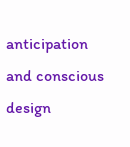anticipation and conscious design